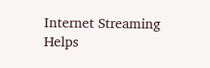Internet Streaming Helps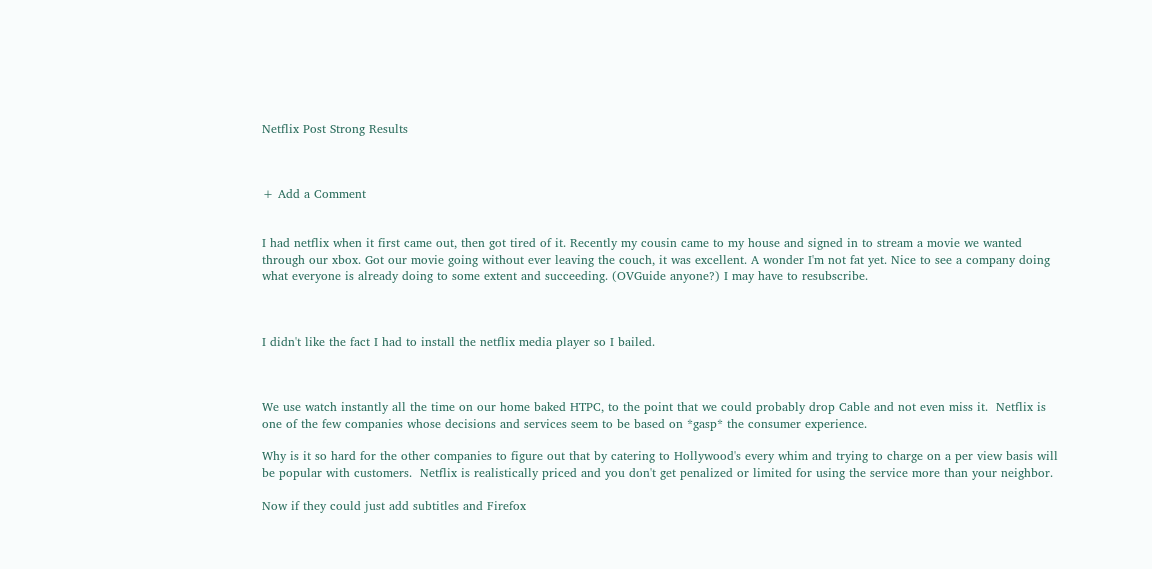Netflix Post Strong Results



+ Add a Comment


I had netflix when it first came out, then got tired of it. Recently my cousin came to my house and signed in to stream a movie we wanted through our xbox. Got our movie going without ever leaving the couch, it was excellent. A wonder I'm not fat yet. Nice to see a company doing what everyone is already doing to some extent and succeeding. (OVGuide anyone?) I may have to resubscribe.



I didn't like the fact I had to install the netflix media player so I bailed.



We use watch instantly all the time on our home baked HTPC, to the point that we could probably drop Cable and not even miss it.  Netflix is one of the few companies whose decisions and services seem to be based on *gasp* the consumer experience.

Why is it so hard for the other companies to figure out that by catering to Hollywood's every whim and trying to charge on a per view basis will be popular with customers.  Netflix is realistically priced and you don't get penalized or limited for using the service more than your neighbor.

Now if they could just add subtitles and Firefox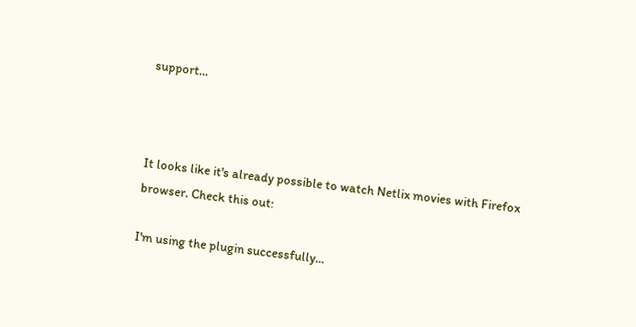support...



It looks like it's already possible to watch Netlix movies with Firefox browser. Check this out:

I'm using the plugin successfully...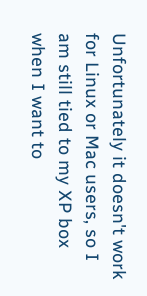Unfortunately it doesn't work for Linux or Mac users, so I am still tied to my XP box when I want to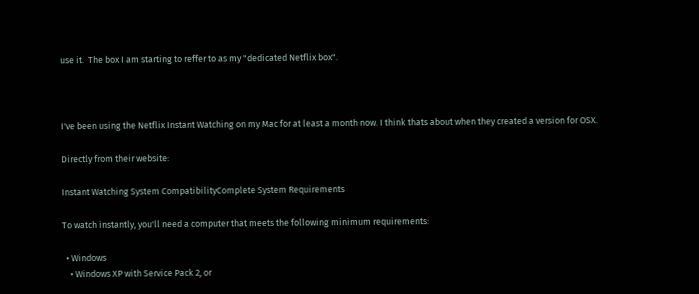use it.  The box I am starting to reffer to as my "dedicated Netflix box".



I've been using the Netflix Instant Watching on my Mac for at least a month now. I think thats about when they created a version for OSX.

Directly from their website:

Instant Watching System CompatibilityComplete System Requirements

To watch instantly, you'll need a computer that meets the following minimum requirements:

  • Windows
    • Windows XP with Service Pack 2, or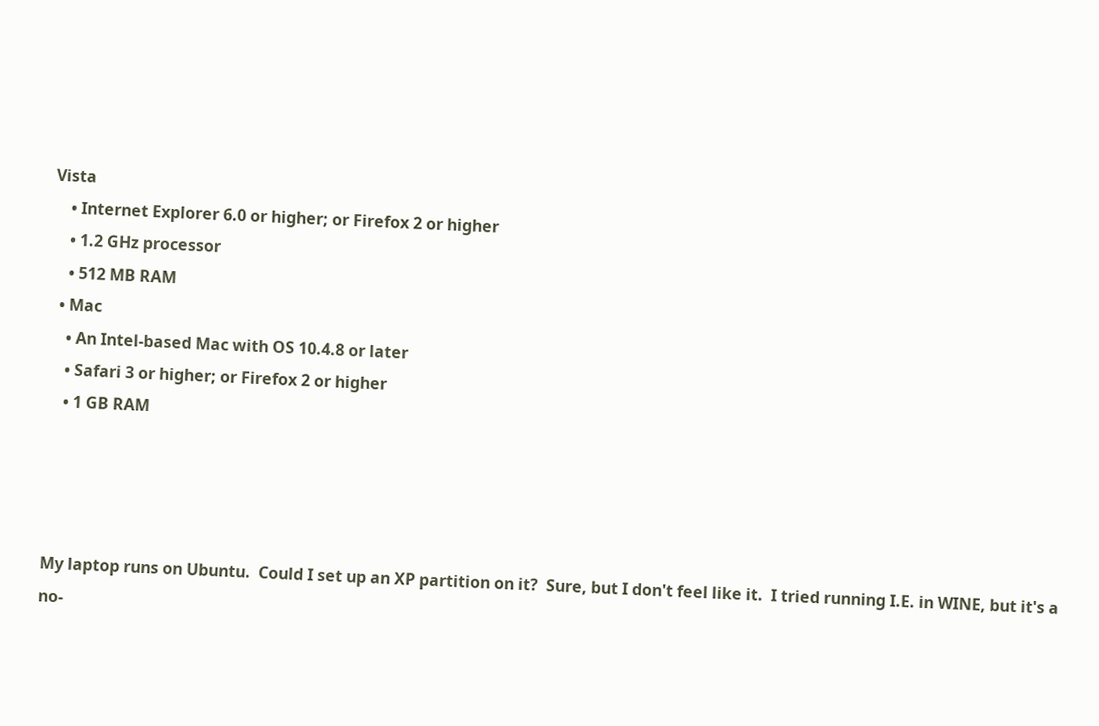Vista
    • Internet Explorer 6.0 or higher; or Firefox 2 or higher
    • 1.2 GHz processor
    • 512 MB RAM
  • Mac
    • An Intel-based Mac with OS 10.4.8 or later
    • Safari 3 or higher; or Firefox 2 or higher
    • 1 GB RAM




My laptop runs on Ubuntu.  Could I set up an XP partition on it?  Sure, but I don't feel like it.  I tried running I.E. in WINE, but it's a no-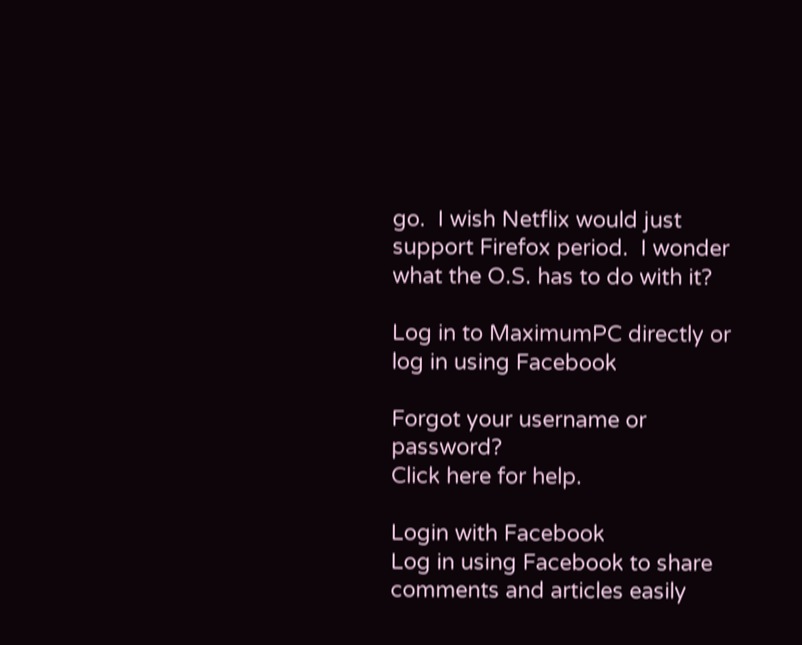go.  I wish Netflix would just support Firefox period.  I wonder what the O.S. has to do with it?

Log in to MaximumPC directly or log in using Facebook

Forgot your username or password?
Click here for help.

Login with Facebook
Log in using Facebook to share comments and articles easily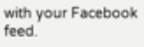with your Facebook feed.